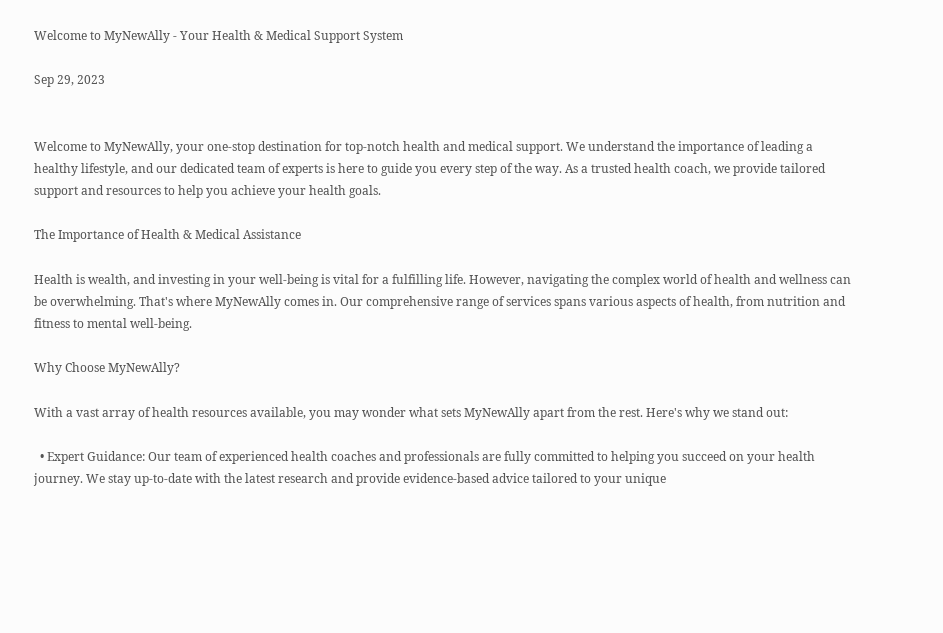Welcome to MyNewAlly - Your Health & Medical Support System

Sep 29, 2023


Welcome to MyNewAlly, your one-stop destination for top-notch health and medical support. We understand the importance of leading a healthy lifestyle, and our dedicated team of experts is here to guide you every step of the way. As a trusted health coach, we provide tailored support and resources to help you achieve your health goals.

The Importance of Health & Medical Assistance

Health is wealth, and investing in your well-being is vital for a fulfilling life. However, navigating the complex world of health and wellness can be overwhelming. That's where MyNewAlly comes in. Our comprehensive range of services spans various aspects of health, from nutrition and fitness to mental well-being.

Why Choose MyNewAlly?

With a vast array of health resources available, you may wonder what sets MyNewAlly apart from the rest. Here's why we stand out:

  • Expert Guidance: Our team of experienced health coaches and professionals are fully committed to helping you succeed on your health journey. We stay up-to-date with the latest research and provide evidence-based advice tailored to your unique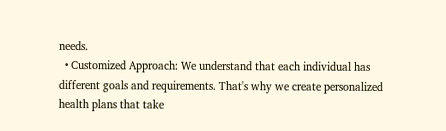needs.
  • Customized Approach: We understand that each individual has different goals and requirements. That's why we create personalized health plans that take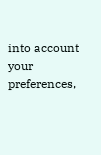into account your preferences,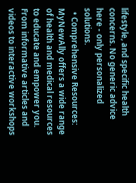lifestyle, and specific health concerns. No generic advice here - only personalized solutions.
  • Comprehensive Resources: MyNewAlly offers a wide range of health and medical resources to educate and empower you. From informative articles and videos to interactive workshops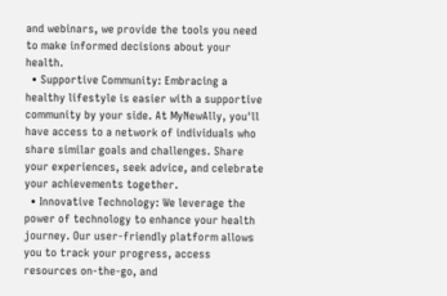and webinars, we provide the tools you need to make informed decisions about your health.
  • Supportive Community: Embracing a healthy lifestyle is easier with a supportive community by your side. At MyNewAlly, you'll have access to a network of individuals who share similar goals and challenges. Share your experiences, seek advice, and celebrate your achievements together.
  • Innovative Technology: We leverage the power of technology to enhance your health journey. Our user-friendly platform allows you to track your progress, access resources on-the-go, and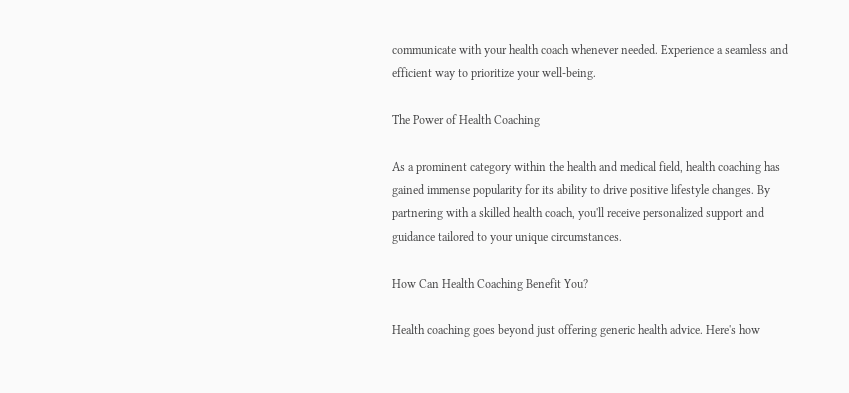communicate with your health coach whenever needed. Experience a seamless and efficient way to prioritize your well-being.

The Power of Health Coaching

As a prominent category within the health and medical field, health coaching has gained immense popularity for its ability to drive positive lifestyle changes. By partnering with a skilled health coach, you'll receive personalized support and guidance tailored to your unique circumstances.

How Can Health Coaching Benefit You?

Health coaching goes beyond just offering generic health advice. Here's how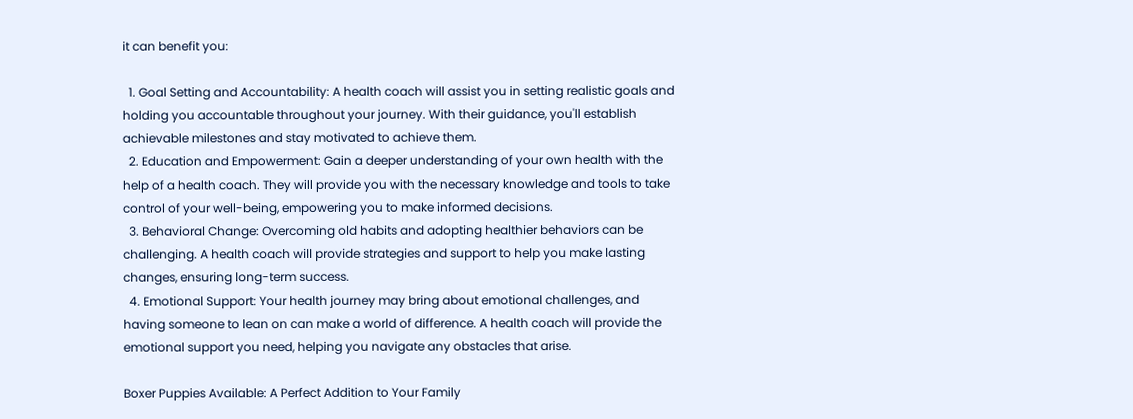it can benefit you:

  1. Goal Setting and Accountability: A health coach will assist you in setting realistic goals and holding you accountable throughout your journey. With their guidance, you'll establish achievable milestones and stay motivated to achieve them.
  2. Education and Empowerment: Gain a deeper understanding of your own health with the help of a health coach. They will provide you with the necessary knowledge and tools to take control of your well-being, empowering you to make informed decisions.
  3. Behavioral Change: Overcoming old habits and adopting healthier behaviors can be challenging. A health coach will provide strategies and support to help you make lasting changes, ensuring long-term success.
  4. Emotional Support: Your health journey may bring about emotional challenges, and having someone to lean on can make a world of difference. A health coach will provide the emotional support you need, helping you navigate any obstacles that arise.

Boxer Puppies Available: A Perfect Addition to Your Family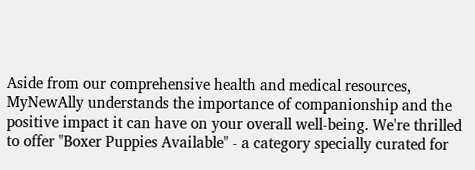Aside from our comprehensive health and medical resources, MyNewAlly understands the importance of companionship and the positive impact it can have on your overall well-being. We're thrilled to offer "Boxer Puppies Available" - a category specially curated for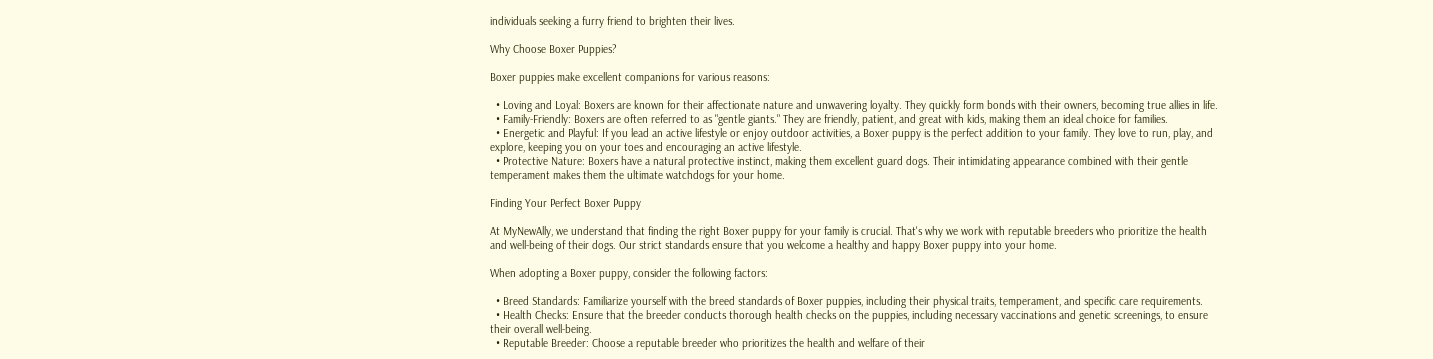individuals seeking a furry friend to brighten their lives.

Why Choose Boxer Puppies?

Boxer puppies make excellent companions for various reasons:

  • Loving and Loyal: Boxers are known for their affectionate nature and unwavering loyalty. They quickly form bonds with their owners, becoming true allies in life.
  • Family-Friendly: Boxers are often referred to as "gentle giants." They are friendly, patient, and great with kids, making them an ideal choice for families.
  • Energetic and Playful: If you lead an active lifestyle or enjoy outdoor activities, a Boxer puppy is the perfect addition to your family. They love to run, play, and explore, keeping you on your toes and encouraging an active lifestyle.
  • Protective Nature: Boxers have a natural protective instinct, making them excellent guard dogs. Their intimidating appearance combined with their gentle temperament makes them the ultimate watchdogs for your home.

Finding Your Perfect Boxer Puppy

At MyNewAlly, we understand that finding the right Boxer puppy for your family is crucial. That's why we work with reputable breeders who prioritize the health and well-being of their dogs. Our strict standards ensure that you welcome a healthy and happy Boxer puppy into your home.

When adopting a Boxer puppy, consider the following factors:

  • Breed Standards: Familiarize yourself with the breed standards of Boxer puppies, including their physical traits, temperament, and specific care requirements.
  • Health Checks: Ensure that the breeder conducts thorough health checks on the puppies, including necessary vaccinations and genetic screenings, to ensure their overall well-being.
  • Reputable Breeder: Choose a reputable breeder who prioritizes the health and welfare of their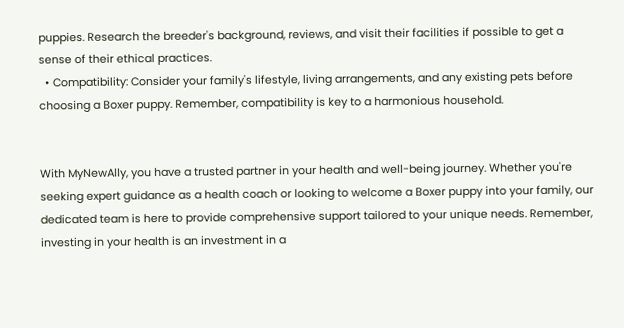puppies. Research the breeder's background, reviews, and visit their facilities if possible to get a sense of their ethical practices.
  • Compatibility: Consider your family's lifestyle, living arrangements, and any existing pets before choosing a Boxer puppy. Remember, compatibility is key to a harmonious household.


With MyNewAlly, you have a trusted partner in your health and well-being journey. Whether you're seeking expert guidance as a health coach or looking to welcome a Boxer puppy into your family, our dedicated team is here to provide comprehensive support tailored to your unique needs. Remember, investing in your health is an investment in a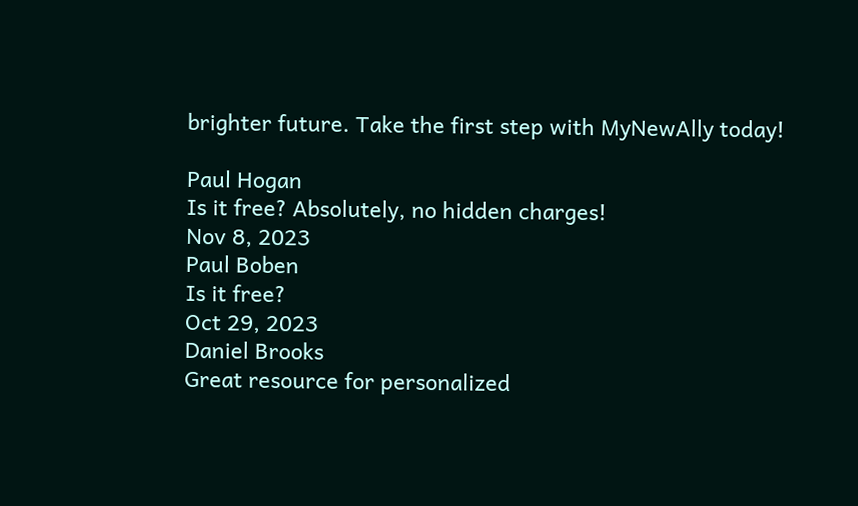brighter future. Take the first step with MyNewAlly today!

Paul Hogan
Is it free? Absolutely, no hidden charges!
Nov 8, 2023
Paul Boben
Is it free?
Oct 29, 2023
Daniel Brooks
Great resource for personalized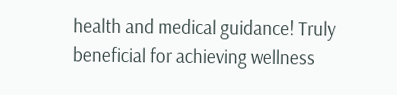health and medical guidance! Truly beneficial for achieving wellness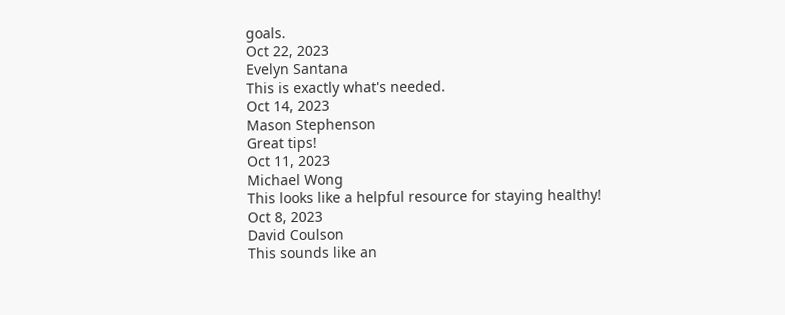goals.
Oct 22, 2023
Evelyn Santana
This is exactly what's needed.
Oct 14, 2023
Mason Stephenson
Great tips!
Oct 11, 2023
Michael Wong
This looks like a helpful resource for staying healthy!
Oct 8, 2023
David Coulson
This sounds like an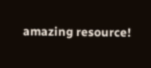amazing resource!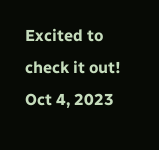Excited to check it out!
Oct 4, 2023